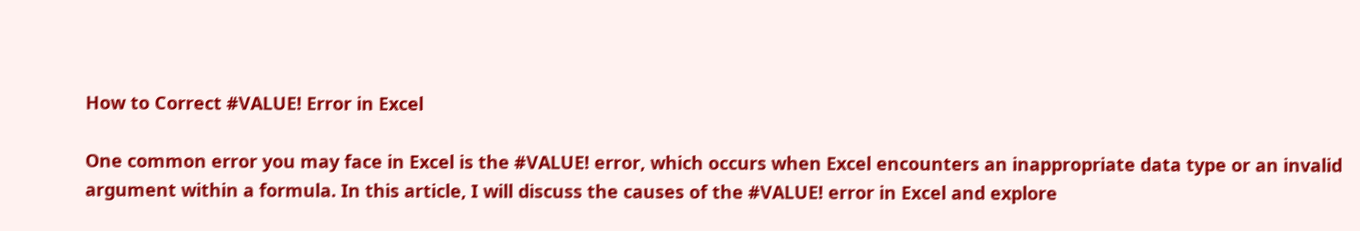How to Correct #VALUE! Error in Excel

One common error you may face in Excel is the #VALUE! error, which occurs when Excel encounters an inappropriate data type or an invalid argument within a formula. In this article, I will discuss the causes of the #VALUE! error in Excel and explore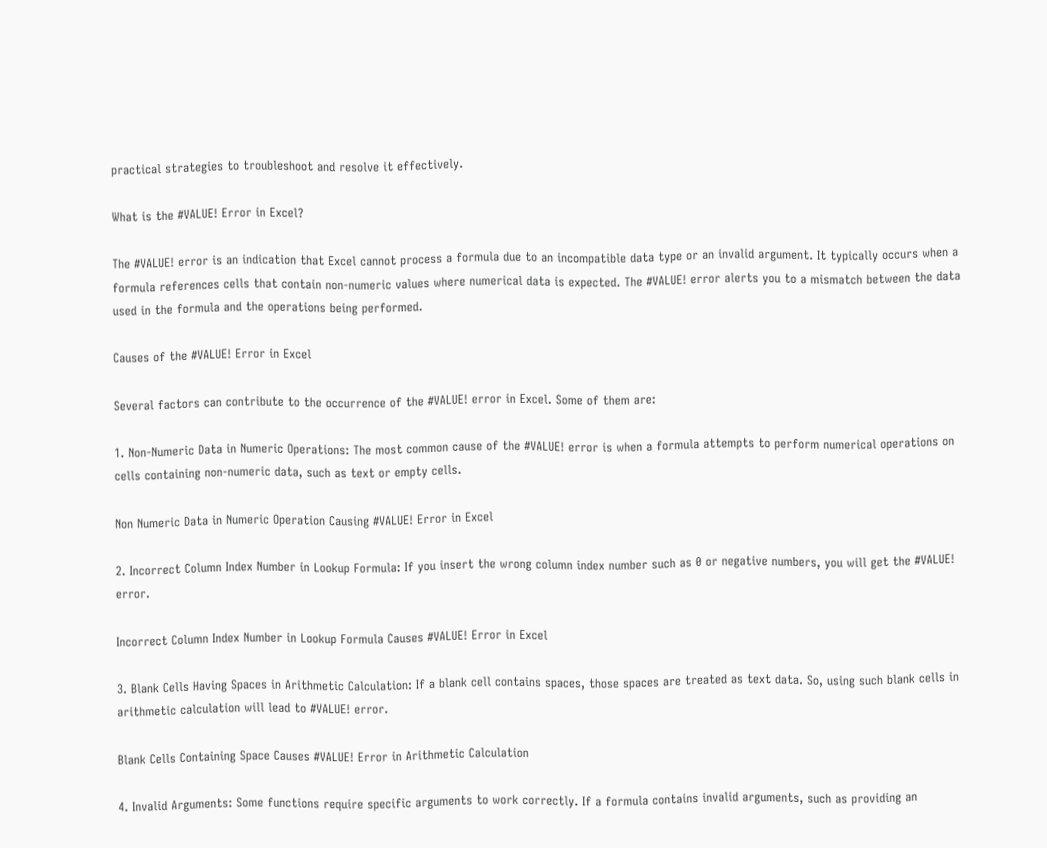practical strategies to troubleshoot and resolve it effectively.

What is the #VALUE! Error in Excel?

The #VALUE! error is an indication that Excel cannot process a formula due to an incompatible data type or an invalid argument. It typically occurs when a formula references cells that contain non-numeric values where numerical data is expected. The #VALUE! error alerts you to a mismatch between the data used in the formula and the operations being performed.

Causes of the #VALUE! Error in Excel

Several factors can contribute to the occurrence of the #VALUE! error in Excel. Some of them are:

1. Non-Numeric Data in Numeric Operations: The most common cause of the #VALUE! error is when a formula attempts to perform numerical operations on cells containing non-numeric data, such as text or empty cells.

Non Numeric Data in Numeric Operation Causing #VALUE! Error in Excel

2. Incorrect Column Index Number in Lookup Formula: If you insert the wrong column index number such as 0 or negative numbers, you will get the #VALUE! error.

Incorrect Column Index Number in Lookup Formula Causes #VALUE! Error in Excel

3. Blank Cells Having Spaces in Arithmetic Calculation: If a blank cell contains spaces, those spaces are treated as text data. So, using such blank cells in arithmetic calculation will lead to #VALUE! error.

Blank Cells Containing Space Causes #VALUE! Error in Arithmetic Calculation

4. Invalid Arguments: Some functions require specific arguments to work correctly. If a formula contains invalid arguments, such as providing an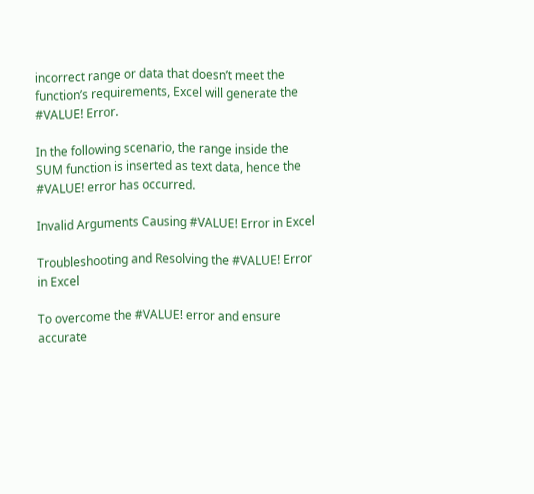incorrect range or data that doesn’t meet the function’s requirements, Excel will generate the #VALUE! Error.

In the following scenario, the range inside the SUM function is inserted as text data, hence the #VALUE! error has occurred.

Invalid Arguments Causing #VALUE! Error in Excel

Troubleshooting and Resolving the #VALUE! Error in Excel

To overcome the #VALUE! error and ensure accurate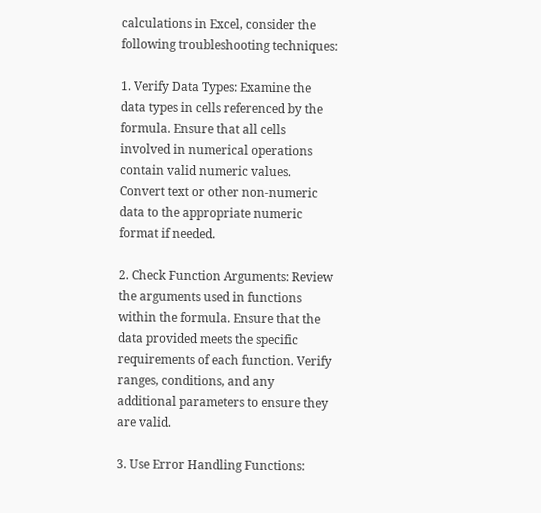calculations in Excel, consider the following troubleshooting techniques:

1. Verify Data Types: Examine the data types in cells referenced by the formula. Ensure that all cells involved in numerical operations contain valid numeric values. Convert text or other non-numeric data to the appropriate numeric format if needed.

2. Check Function Arguments: Review the arguments used in functions within the formula. Ensure that the data provided meets the specific requirements of each function. Verify ranges, conditions, and any additional parameters to ensure they are valid.

3. Use Error Handling Functions: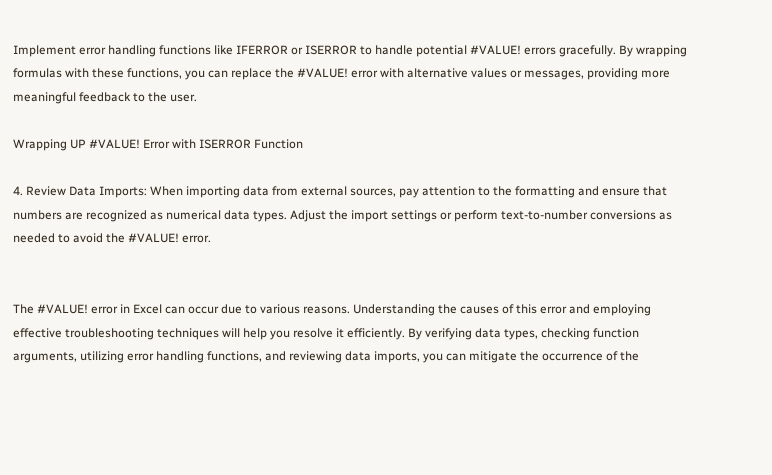Implement error handling functions like IFERROR or ISERROR to handle potential #VALUE! errors gracefully. By wrapping formulas with these functions, you can replace the #VALUE! error with alternative values or messages, providing more meaningful feedback to the user.

Wrapping UP #VALUE! Error with ISERROR Function

4. Review Data Imports: When importing data from external sources, pay attention to the formatting and ensure that numbers are recognized as numerical data types. Adjust the import settings or perform text-to-number conversions as needed to avoid the #VALUE! error.


The #VALUE! error in Excel can occur due to various reasons. Understanding the causes of this error and employing effective troubleshooting techniques will help you resolve it efficiently. By verifying data types, checking function arguments, utilizing error handling functions, and reviewing data imports, you can mitigate the occurrence of the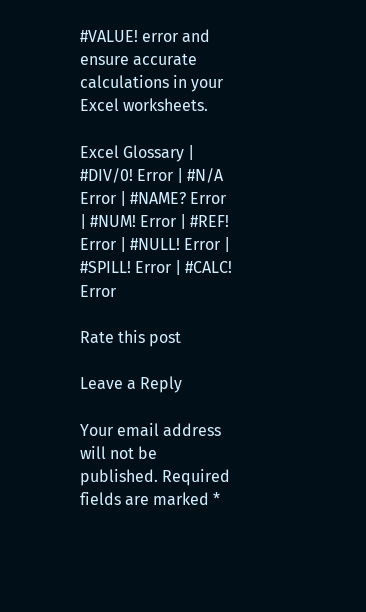#VALUE! error and ensure accurate calculations in your Excel worksheets.

Excel Glossary | #DIV/0! Error | #N/A Error | #NAME? Error | #NUM! Error | #REF! Error | #NULL! Error | #SPILL! Error | #CALC! Error

Rate this post

Leave a Reply

Your email address will not be published. Required fields are marked *